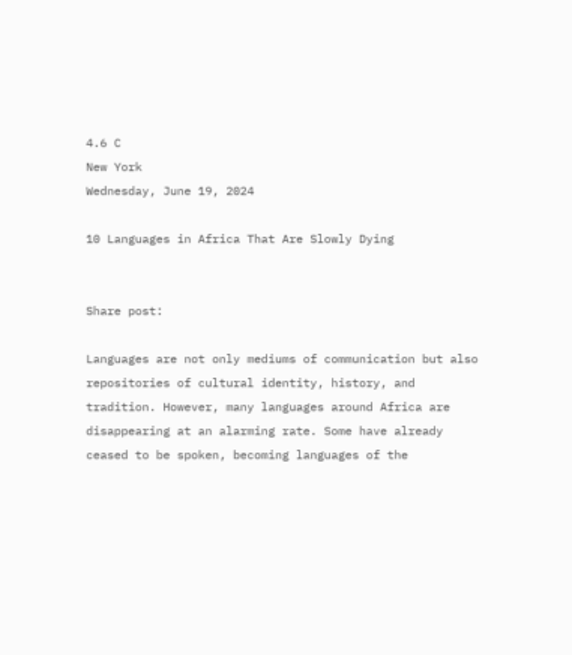4.6 C
New York
Wednesday, June 19, 2024

10 Languages in Africa That Are Slowly Dying


Share post:

Languages are not only mediums of communication but also repositories of cultural identity, history, and tradition. However, many languages around Africa are disappearing at an alarming rate. Some have already ceased to be spoken, becoming languages of the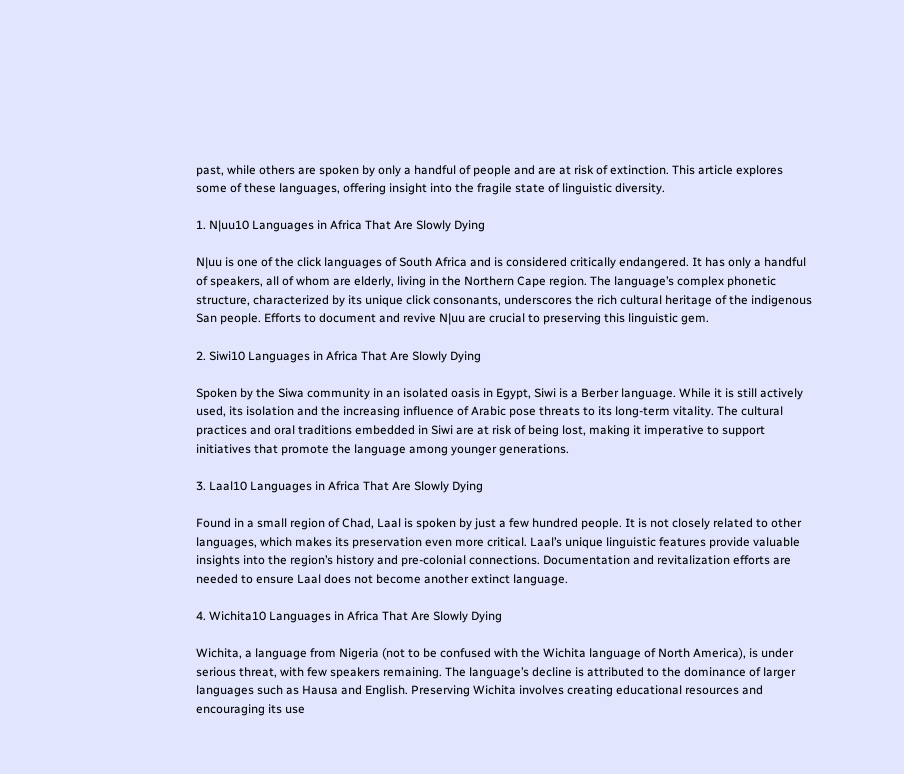past, while others are spoken by only a handful of people and are at risk of extinction. This article explores some of these languages, offering insight into the fragile state of linguistic diversity.

1. N|uu10 Languages in Africa That Are Slowly Dying

N|uu is one of the click languages of South Africa and is considered critically endangered. It has only a handful of speakers, all of whom are elderly, living in the Northern Cape region. The language’s complex phonetic structure, characterized by its unique click consonants, underscores the rich cultural heritage of the indigenous San people. Efforts to document and revive N|uu are crucial to preserving this linguistic gem.

2. Siwi10 Languages in Africa That Are Slowly Dying

Spoken by the Siwa community in an isolated oasis in Egypt, Siwi is a Berber language. While it is still actively used, its isolation and the increasing influence of Arabic pose threats to its long-term vitality. The cultural practices and oral traditions embedded in Siwi are at risk of being lost, making it imperative to support initiatives that promote the language among younger generations.

3. Laal10 Languages in Africa That Are Slowly Dying

Found in a small region of Chad, Laal is spoken by just a few hundred people. It is not closely related to other languages, which makes its preservation even more critical. Laal’s unique linguistic features provide valuable insights into the region’s history and pre-colonial connections. Documentation and revitalization efforts are needed to ensure Laal does not become another extinct language.

4. Wichita10 Languages in Africa That Are Slowly Dying

Wichita, a language from Nigeria (not to be confused with the Wichita language of North America), is under serious threat, with few speakers remaining. The language’s decline is attributed to the dominance of larger languages such as Hausa and English. Preserving Wichita involves creating educational resources and encouraging its use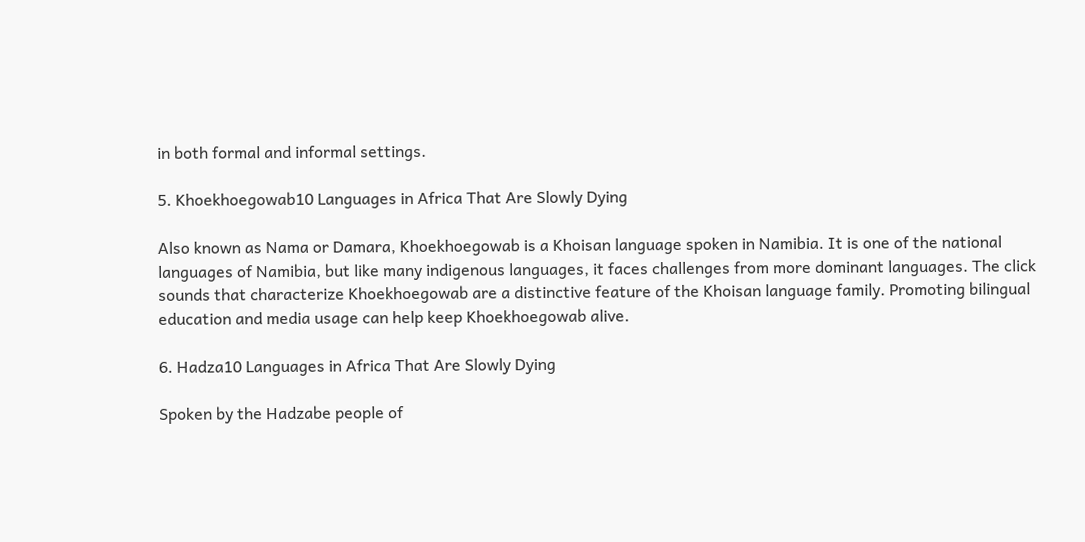in both formal and informal settings.

5. Khoekhoegowab10 Languages in Africa That Are Slowly Dying

Also known as Nama or Damara, Khoekhoegowab is a Khoisan language spoken in Namibia. It is one of the national languages of Namibia, but like many indigenous languages, it faces challenges from more dominant languages. The click sounds that characterize Khoekhoegowab are a distinctive feature of the Khoisan language family. Promoting bilingual education and media usage can help keep Khoekhoegowab alive.

6. Hadza10 Languages in Africa That Are Slowly Dying

Spoken by the Hadzabe people of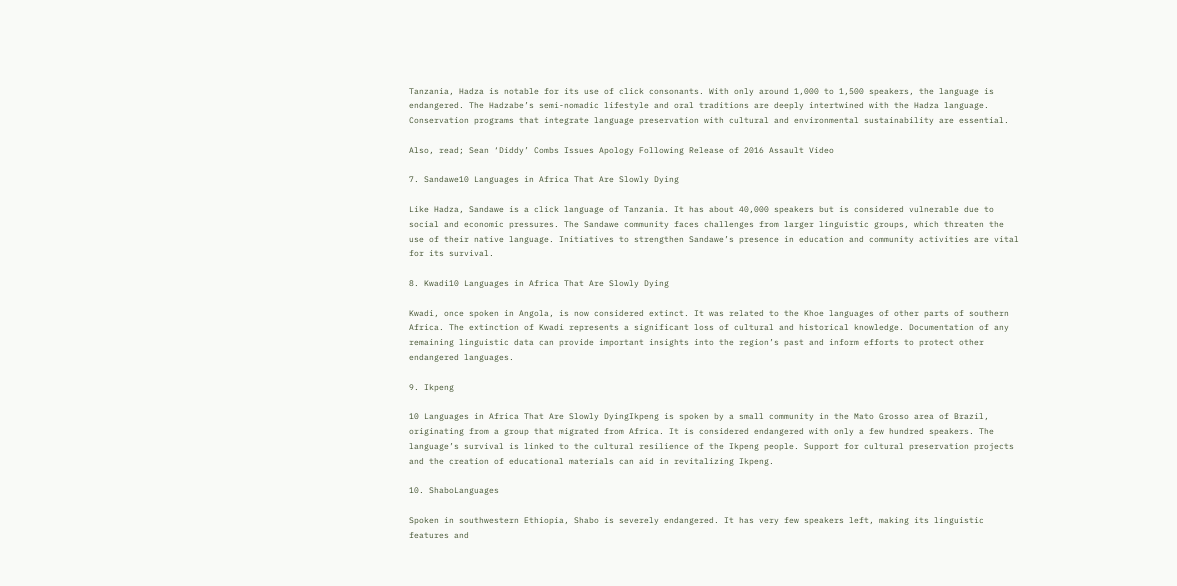Tanzania, Hadza is notable for its use of click consonants. With only around 1,000 to 1,500 speakers, the language is endangered. The Hadzabe’s semi-nomadic lifestyle and oral traditions are deeply intertwined with the Hadza language. Conservation programs that integrate language preservation with cultural and environmental sustainability are essential.

Also, read; Sean ‘Diddy’ Combs Issues Apology Following Release of 2016 Assault Video

7. Sandawe10 Languages in Africa That Are Slowly Dying

Like Hadza, Sandawe is a click language of Tanzania. It has about 40,000 speakers but is considered vulnerable due to social and economic pressures. The Sandawe community faces challenges from larger linguistic groups, which threaten the use of their native language. Initiatives to strengthen Sandawe’s presence in education and community activities are vital for its survival.

8. Kwadi10 Languages in Africa That Are Slowly Dying

Kwadi, once spoken in Angola, is now considered extinct. It was related to the Khoe languages of other parts of southern Africa. The extinction of Kwadi represents a significant loss of cultural and historical knowledge. Documentation of any remaining linguistic data can provide important insights into the region’s past and inform efforts to protect other endangered languages.

9. Ikpeng

10 Languages in Africa That Are Slowly DyingIkpeng is spoken by a small community in the Mato Grosso area of Brazil, originating from a group that migrated from Africa. It is considered endangered with only a few hundred speakers. The language’s survival is linked to the cultural resilience of the Ikpeng people. Support for cultural preservation projects and the creation of educational materials can aid in revitalizing Ikpeng.

10. ShaboLanguages

Spoken in southwestern Ethiopia, Shabo is severely endangered. It has very few speakers left, making its linguistic features and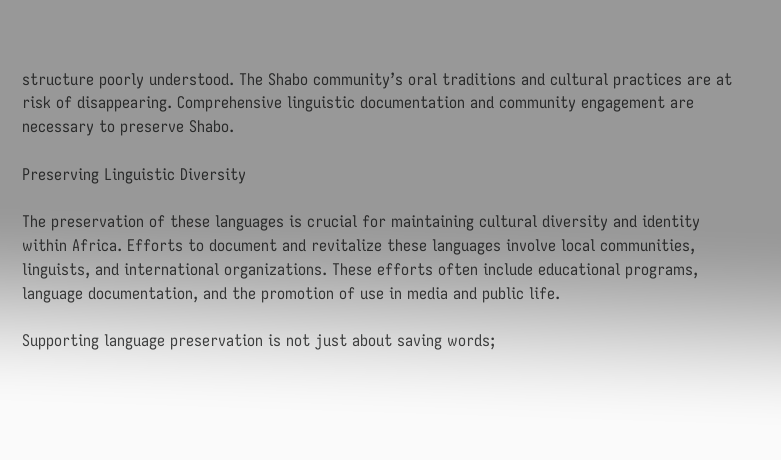structure poorly understood. The Shabo community’s oral traditions and cultural practices are at risk of disappearing. Comprehensive linguistic documentation and community engagement are necessary to preserve Shabo.

Preserving Linguistic Diversity

The preservation of these languages is crucial for maintaining cultural diversity and identity within Africa. Efforts to document and revitalize these languages involve local communities, linguists, and international organizations. These efforts often include educational programs, language documentation, and the promotion of use in media and public life.

Supporting language preservation is not just about saving words;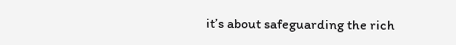it’s about safeguarding the rich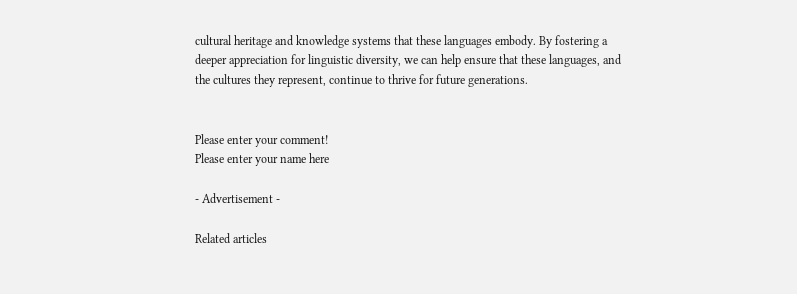cultural heritage and knowledge systems that these languages embody. By fostering a deeper appreciation for linguistic diversity, we can help ensure that these languages, and the cultures they represent, continue to thrive for future generations.


Please enter your comment!
Please enter your name here

- Advertisement -

Related articles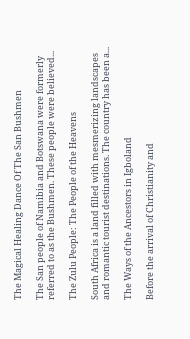The Magical Healing Dance Of The San Bushmen

The San people of Namibia and Botswana were formerly referred to as the Bushmen. These people were believed...

The Zulu People: The People of the Heavens

South Africa is a land filled with mesmerizing landscapes and romantic tourist destinations. The country has been a...

The Ways of the Ancestors in Igboland

Before the arrival of Christianity and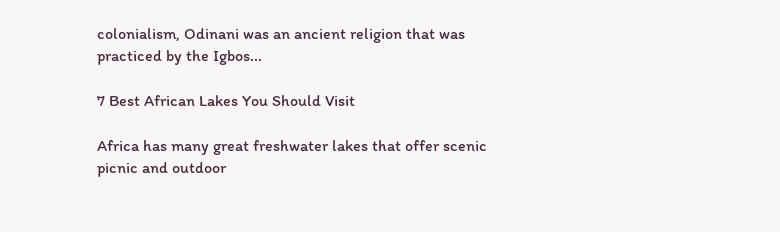colonialism, Odinani was an ancient religion that was practiced by the Igbos...

7 Best African Lakes You Should Visit

Africa has many great freshwater lakes that offer scenic picnic and outdoor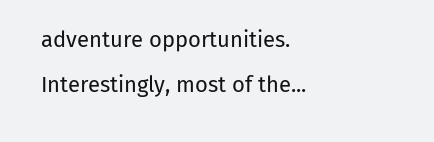adventure opportunities. Interestingly, most of the...